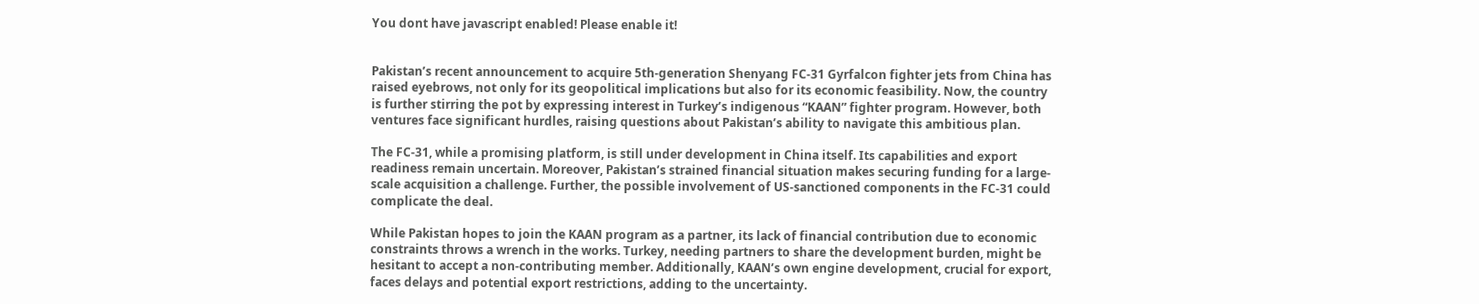You dont have javascript enabled! Please enable it!


Pakistan’s recent announcement to acquire 5th-generation Shenyang FC-31 Gyrfalcon fighter jets from China has raised eyebrows, not only for its geopolitical implications but also for its economic feasibility. Now, the country is further stirring the pot by expressing interest in Turkey’s indigenous “KAAN” fighter program. However, both ventures face significant hurdles, raising questions about Pakistan’s ability to navigate this ambitious plan.

The FC-31, while a promising platform, is still under development in China itself. Its capabilities and export readiness remain uncertain. Moreover, Pakistan’s strained financial situation makes securing funding for a large-scale acquisition a challenge. Further, the possible involvement of US-sanctioned components in the FC-31 could complicate the deal.

While Pakistan hopes to join the KAAN program as a partner, its lack of financial contribution due to economic constraints throws a wrench in the works. Turkey, needing partners to share the development burden, might be hesitant to accept a non-contributing member. Additionally, KAAN’s own engine development, crucial for export, faces delays and potential export restrictions, adding to the uncertainty.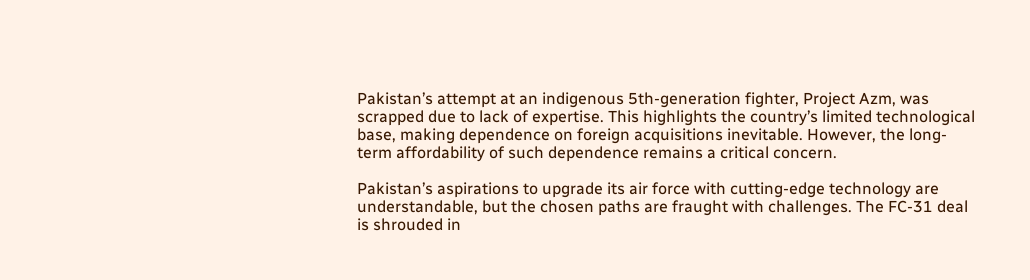Pakistan’s attempt at an indigenous 5th-generation fighter, Project Azm, was scrapped due to lack of expertise. This highlights the country’s limited technological base, making dependence on foreign acquisitions inevitable. However, the long-term affordability of such dependence remains a critical concern.

Pakistan’s aspirations to upgrade its air force with cutting-edge technology are understandable, but the chosen paths are fraught with challenges. The FC-31 deal is shrouded in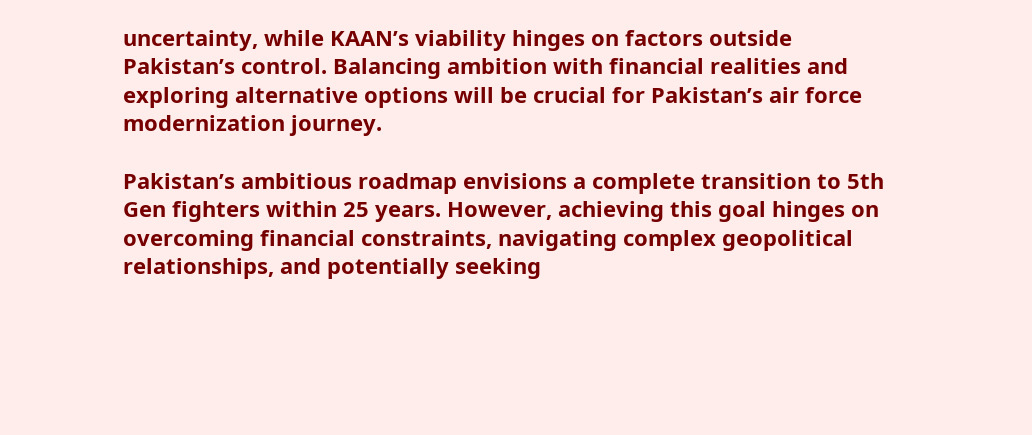uncertainty, while KAAN’s viability hinges on factors outside Pakistan’s control. Balancing ambition with financial realities and exploring alternative options will be crucial for Pakistan’s air force modernization journey.

Pakistan’s ambitious roadmap envisions a complete transition to 5th Gen fighters within 25 years. However, achieving this goal hinges on overcoming financial constraints, navigating complex geopolitical relationships, and potentially seeking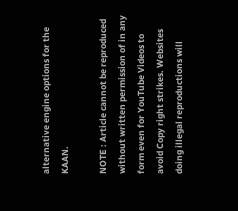alternative engine options for the KAAN.

NOTE : Article cannot be reproduced without written permission of in any form even for YouTube Videos to avoid Copy right strikes. Websites doing illegal reproductions will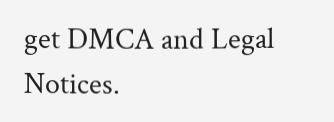get DMCA and Legal Notices.